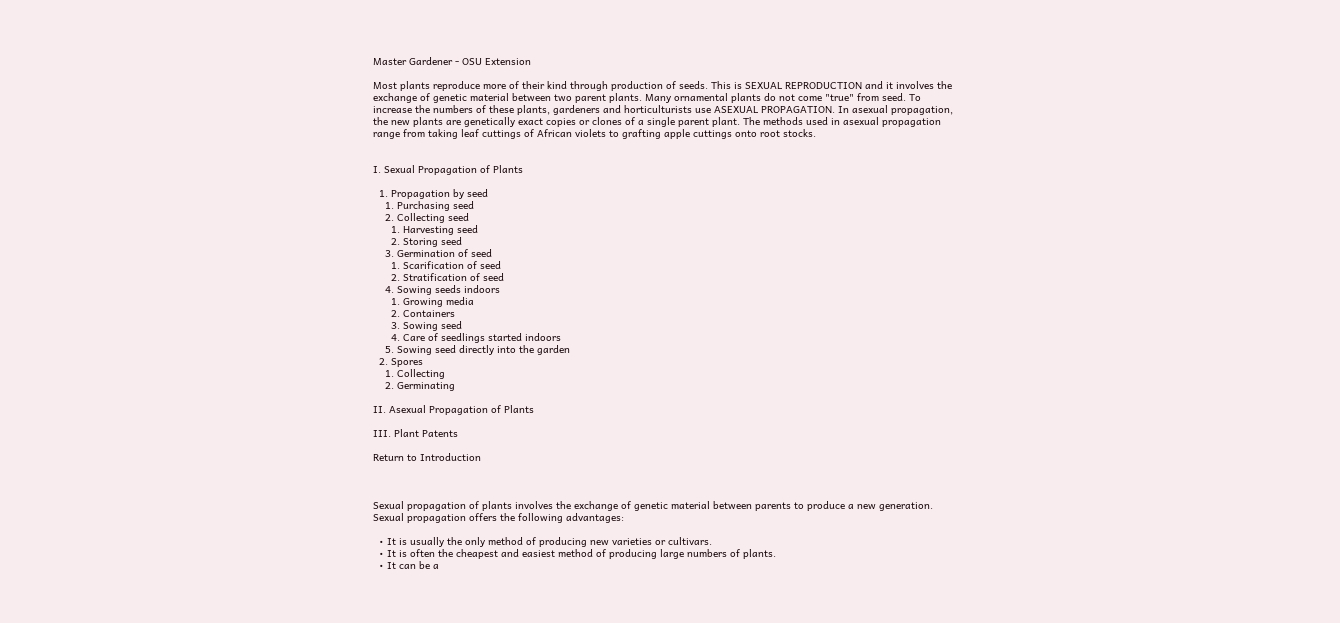Master Gardener - OSU Extension

Most plants reproduce more of their kind through production of seeds. This is SEXUAL REPRODUCTION and it involves the exchange of genetic material between two parent plants. Many ornamental plants do not come "true" from seed. To increase the numbers of these plants, gardeners and horticulturists use ASEXUAL PROPAGATION. In asexual propagation, the new plants are genetically exact copies or clones of a single parent plant. The methods used in asexual propagation range from taking leaf cuttings of African violets to grafting apple cuttings onto root stocks.


I. Sexual Propagation of Plants

  1. Propagation by seed
    1. Purchasing seed
    2. Collecting seed
      1. Harvesting seed
      2. Storing seed
    3. Germination of seed
      1. Scarification of seed
      2. Stratification of seed
    4. Sowing seeds indoors
      1. Growing media
      2. Containers
      3. Sowing seed
      4. Care of seedlings started indoors
    5. Sowing seed directly into the garden
  2. Spores
    1. Collecting
    2. Germinating

II. Asexual Propagation of Plants

III. Plant Patents

Return to Introduction



Sexual propagation of plants involves the exchange of genetic material between parents to produce a new generation. Sexual propagation offers the following advantages:

  • It is usually the only method of producing new varieties or cultivars.
  • It is often the cheapest and easiest method of producing large numbers of plants.
  • It can be a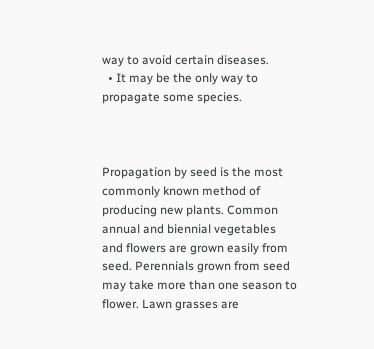way to avoid certain diseases.
  • It may be the only way to propagate some species.



Propagation by seed is the most commonly known method of producing new plants. Common annual and biennial vegetables and flowers are grown easily from seed. Perennials grown from seed may take more than one season to flower. Lawn grasses are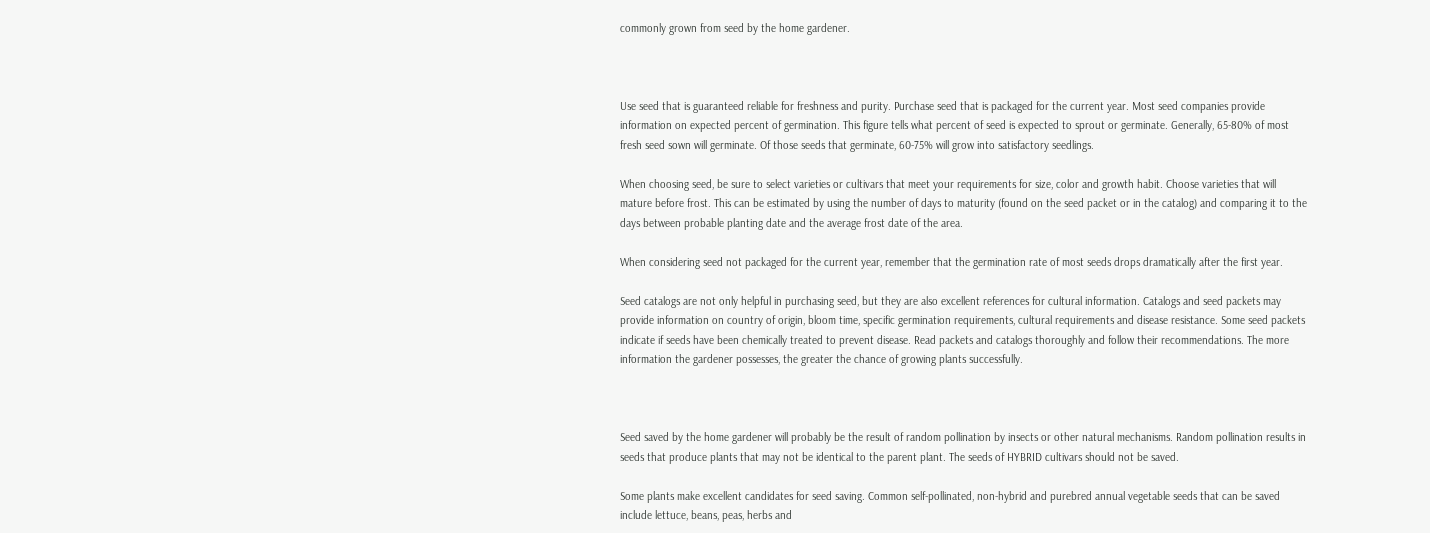commonly grown from seed by the home gardener.



Use seed that is guaranteed reliable for freshness and purity. Purchase seed that is packaged for the current year. Most seed companies provide information on expected percent of germination. This figure tells what percent of seed is expected to sprout or germinate. Generally, 65-80% of most fresh seed sown will germinate. Of those seeds that germinate, 60-75% will grow into satisfactory seedlings.

When choosing seed, be sure to select varieties or cultivars that meet your requirements for size, color and growth habit. Choose varieties that will mature before frost. This can be estimated by using the number of days to maturity (found on the seed packet or in the catalog) and comparing it to the days between probable planting date and the average frost date of the area.

When considering seed not packaged for the current year, remember that the germination rate of most seeds drops dramatically after the first year.

Seed catalogs are not only helpful in purchasing seed, but they are also excellent references for cultural information. Catalogs and seed packets may provide information on country of origin, bloom time, specific germination requirements, cultural requirements and disease resistance. Some seed packets indicate if seeds have been chemically treated to prevent disease. Read packets and catalogs thoroughly and follow their recommendations. The more information the gardener possesses, the greater the chance of growing plants successfully.



Seed saved by the home gardener will probably be the result of random pollination by insects or other natural mechanisms. Random pollination results in seeds that produce plants that may not be identical to the parent plant. The seeds of HYBRID cultivars should not be saved.

Some plants make excellent candidates for seed saving. Common self-pollinated, non-hybrid and purebred annual vegetable seeds that can be saved include lettuce, beans, peas, herbs and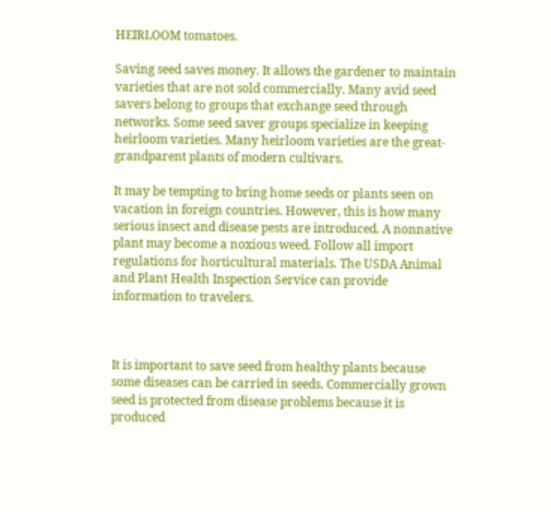HEIRLOOM tomatoes.

Saving seed saves money. It allows the gardener to maintain varieties that are not sold commercially. Many avid seed savers belong to groups that exchange seed through networks. Some seed saver groups specialize in keeping heirloom varieties. Many heirloom varieties are the great-grandparent plants of modern cultivars.

It may be tempting to bring home seeds or plants seen on vacation in foreign countries. However, this is how many serious insect and disease pests are introduced. A nonnative plant may become a noxious weed. Follow all import regulations for horticultural materials. The USDA Animal and Plant Health Inspection Service can provide information to travelers.



It is important to save seed from healthy plants because some diseases can be carried in seeds. Commercially grown seed is protected from disease problems because it is produced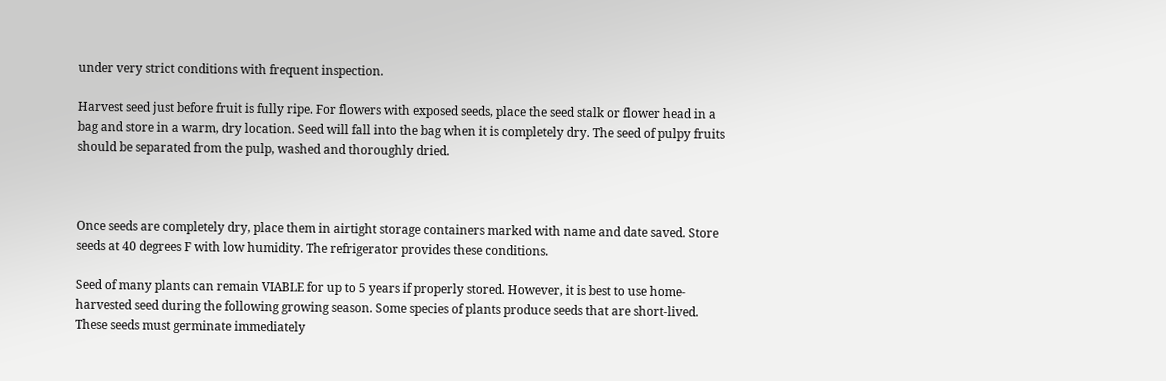under very strict conditions with frequent inspection.

Harvest seed just before fruit is fully ripe. For flowers with exposed seeds, place the seed stalk or flower head in a bag and store in a warm, dry location. Seed will fall into the bag when it is completely dry. The seed of pulpy fruits should be separated from the pulp, washed and thoroughly dried.



Once seeds are completely dry, place them in airtight storage containers marked with name and date saved. Store seeds at 40 degrees F with low humidity. The refrigerator provides these conditions.

Seed of many plants can remain VIABLE for up to 5 years if properly stored. However, it is best to use home-harvested seed during the following growing season. Some species of plants produce seeds that are short-lived. These seeds must germinate immediately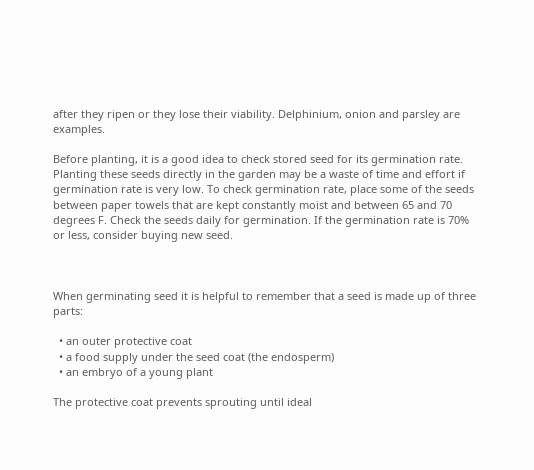after they ripen or they lose their viability. Delphinium, onion and parsley are examples.

Before planting, it is a good idea to check stored seed for its germination rate. Planting these seeds directly in the garden may be a waste of time and effort if germination rate is very low. To check germination rate, place some of the seeds between paper towels that are kept constantly moist and between 65 and 70 degrees F. Check the seeds daily for germination. If the germination rate is 70% or less, consider buying new seed.



When germinating seed it is helpful to remember that a seed is made up of three parts:

  • an outer protective coat
  • a food supply under the seed coat (the endosperm)
  • an embryo of a young plant

The protective coat prevents sprouting until ideal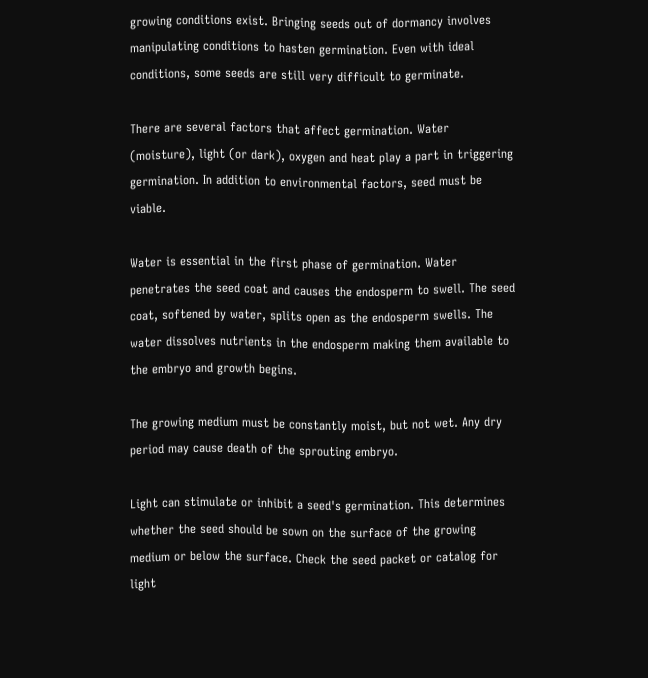growing conditions exist. Bringing seeds out of dormancy involves manipulating conditions to hasten germination. Even with ideal conditions, some seeds are still very difficult to germinate.

There are several factors that affect germination. Water (moisture), light (or dark), oxygen and heat play a part in triggering germination. In addition to environmental factors, seed must be viable.

Water is essential in the first phase of germination. Water penetrates the seed coat and causes the endosperm to swell. The seed coat, softened by water, splits open as the endosperm swells. The water dissolves nutrients in the endosperm making them available to the embryo and growth begins.

The growing medium must be constantly moist, but not wet. Any dry period may cause death of the sprouting embryo.

Light can stimulate or inhibit a seed's germination. This determines whether the seed should be sown on the surface of the growing medium or below the surface. Check the seed packet or catalog for light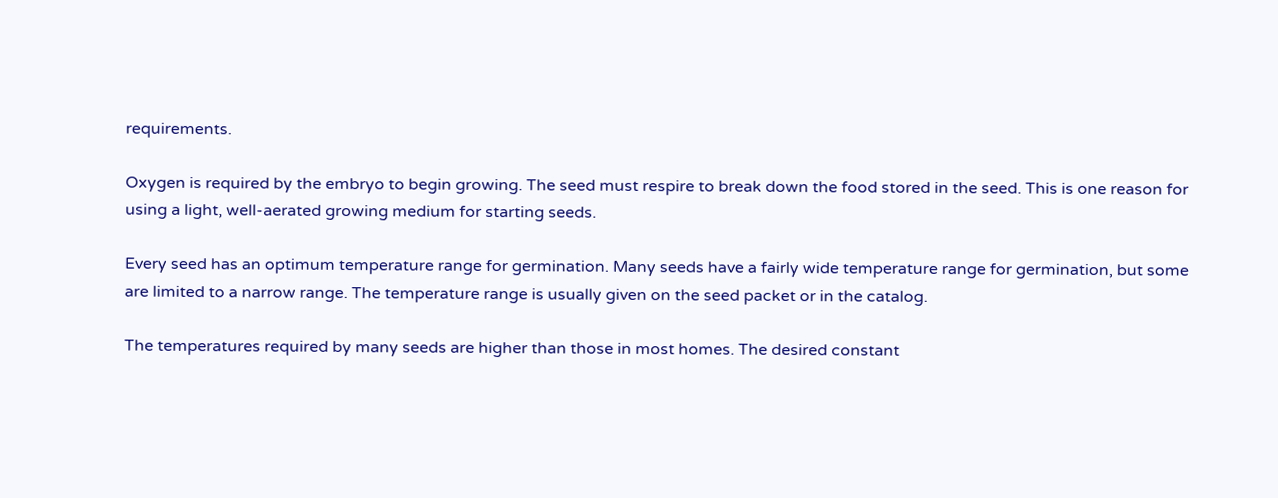requirements.

Oxygen is required by the embryo to begin growing. The seed must respire to break down the food stored in the seed. This is one reason for using a light, well-aerated growing medium for starting seeds.

Every seed has an optimum temperature range for germination. Many seeds have a fairly wide temperature range for germination, but some are limited to a narrow range. The temperature range is usually given on the seed packet or in the catalog.

The temperatures required by many seeds are higher than those in most homes. The desired constant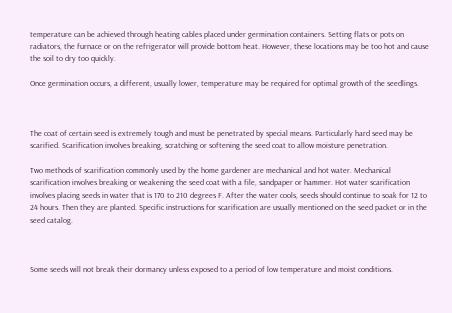temperature can be achieved through heating cables placed under germination containers. Setting flats or pots on radiators, the furnace or on the refrigerator will provide bottom heat. However, these locations may be too hot and cause the soil to dry too quickly.

Once germination occurs, a different, usually lower, temperature may be required for optimal growth of the seedlings.



The coat of certain seed is extremely tough and must be penetrated by special means. Particularly hard seed may be scarified. Scarification involves breaking, scratching or softening the seed coat to allow moisture penetration.

Two methods of scarification commonly used by the home gardener are mechanical and hot water. Mechanical scarification involves breaking or weakening the seed coat with a file, sandpaper or hammer. Hot water scarification involves placing seeds in water that is 170 to 210 degrees F. After the water cools, seeds should continue to soak for 12 to 24 hours. Then they are planted. Specific instructions for scarification are usually mentioned on the seed packet or in the seed catalog.



Some seeds will not break their dormancy unless exposed to a period of low temperature and moist conditions.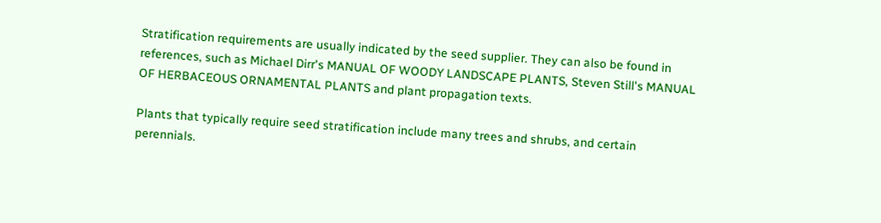Stratification requirements are usually indicated by the seed supplier. They can also be found in references, such as Michael Dirr's MANUAL OF WOODY LANDSCAPE PLANTS, Steven Still's MANUAL OF HERBACEOUS ORNAMENTAL PLANTS and plant propagation texts.

Plants that typically require seed stratification include many trees and shrubs, and certain perennials.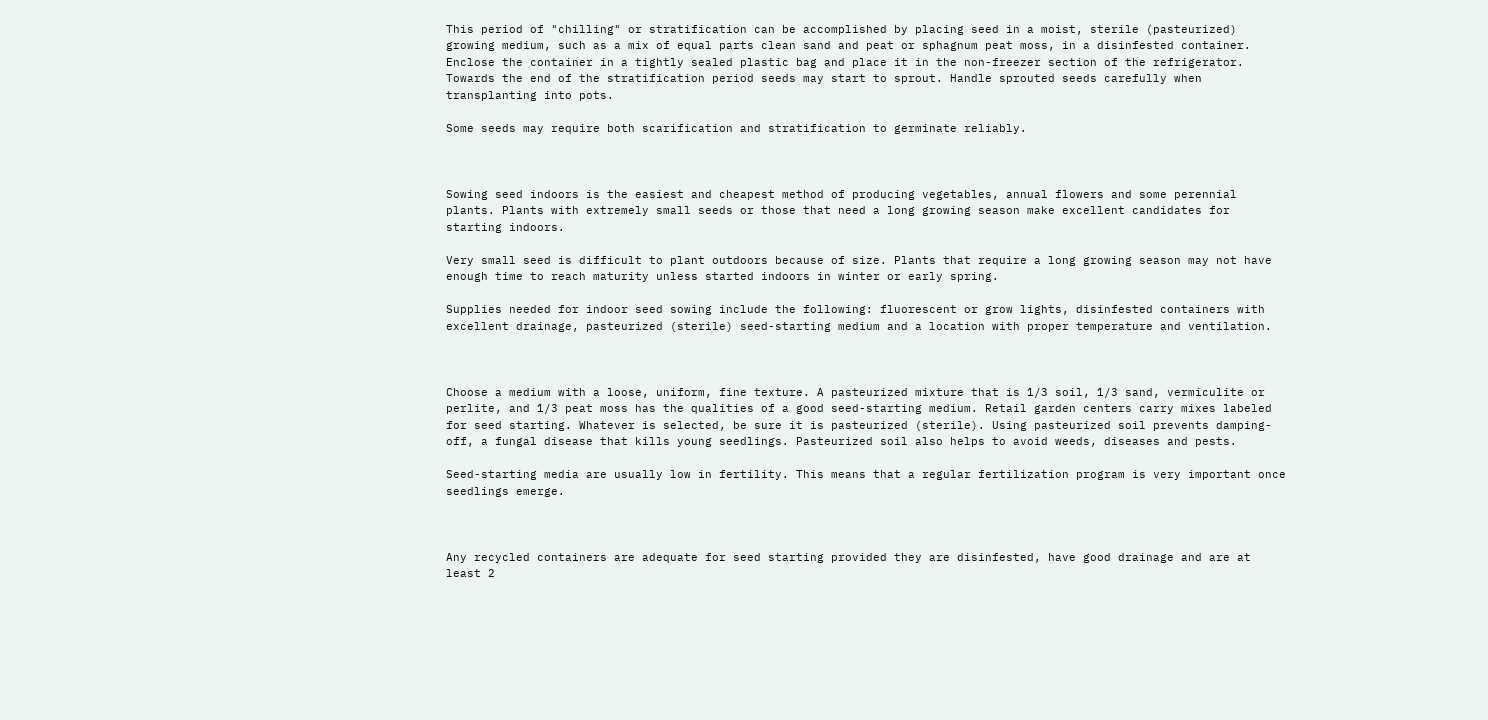This period of "chilling" or stratification can be accomplished by placing seed in a moist, sterile (pasteurized) growing medium, such as a mix of equal parts clean sand and peat or sphagnum peat moss, in a disinfested container. Enclose the container in a tightly sealed plastic bag and place it in the non-freezer section of the refrigerator. Towards the end of the stratification period seeds may start to sprout. Handle sprouted seeds carefully when transplanting into pots.

Some seeds may require both scarification and stratification to germinate reliably.



Sowing seed indoors is the easiest and cheapest method of producing vegetables, annual flowers and some perennial plants. Plants with extremely small seeds or those that need a long growing season make excellent candidates for starting indoors.

Very small seed is difficult to plant outdoors because of size. Plants that require a long growing season may not have enough time to reach maturity unless started indoors in winter or early spring.

Supplies needed for indoor seed sowing include the following: fluorescent or grow lights, disinfested containers with excellent drainage, pasteurized (sterile) seed-starting medium and a location with proper temperature and ventilation.



Choose a medium with a loose, uniform, fine texture. A pasteurized mixture that is 1/3 soil, 1/3 sand, vermiculite or perlite, and 1/3 peat moss has the qualities of a good seed-starting medium. Retail garden centers carry mixes labeled for seed starting. Whatever is selected, be sure it is pasteurized (sterile). Using pasteurized soil prevents damping-off, a fungal disease that kills young seedlings. Pasteurized soil also helps to avoid weeds, diseases and pests.

Seed-starting media are usually low in fertility. This means that a regular fertilization program is very important once seedlings emerge.



Any recycled containers are adequate for seed starting provided they are disinfested, have good drainage and are at least 2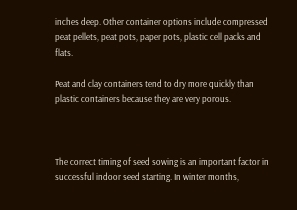inches deep. Other container options include compressed peat pellets, peat pots, paper pots, plastic cell packs and flats.

Peat and clay containers tend to dry more quickly than plastic containers because they are very porous.



The correct timing of seed sowing is an important factor in successful indoor seed starting. In winter months,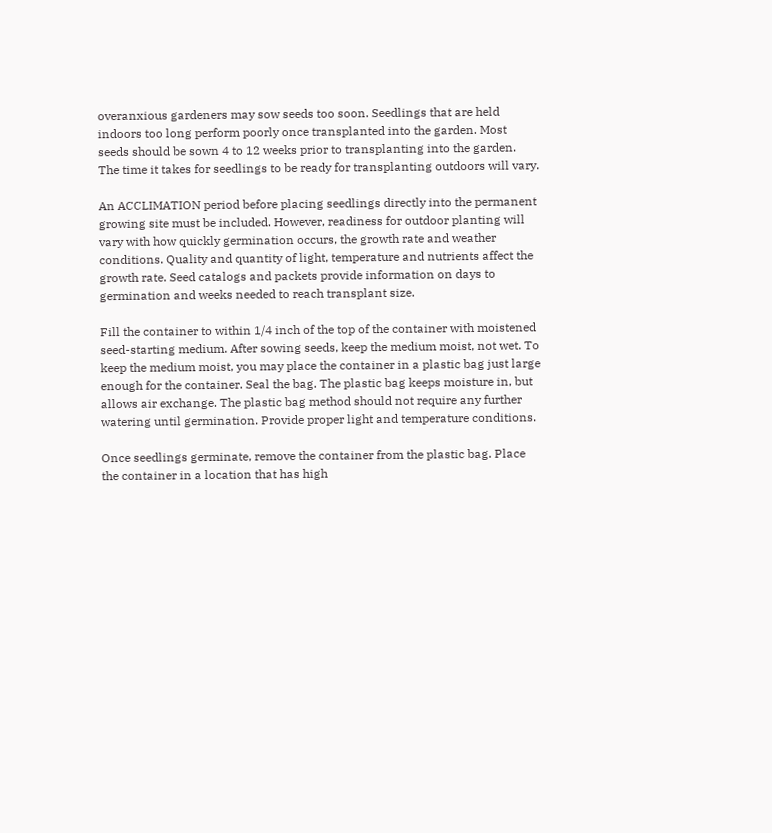overanxious gardeners may sow seeds too soon. Seedlings that are held indoors too long perform poorly once transplanted into the garden. Most seeds should be sown 4 to 12 weeks prior to transplanting into the garden. The time it takes for seedlings to be ready for transplanting outdoors will vary.

An ACCLIMATION period before placing seedlings directly into the permanent growing site must be included. However, readiness for outdoor planting will vary with how quickly germination occurs, the growth rate and weather conditions. Quality and quantity of light, temperature and nutrients affect the growth rate. Seed catalogs and packets provide information on days to germination and weeks needed to reach transplant size.

Fill the container to within 1/4 inch of the top of the container with moistened seed-starting medium. After sowing seeds, keep the medium moist, not wet. To keep the medium moist, you may place the container in a plastic bag just large enough for the container. Seal the bag. The plastic bag keeps moisture in, but allows air exchange. The plastic bag method should not require any further watering until germination. Provide proper light and temperature conditions.

Once seedlings germinate, remove the container from the plastic bag. Place the container in a location that has high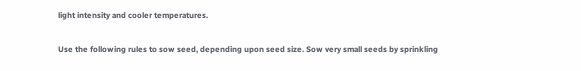light intensity and cooler temperatures.

Use the following rules to sow seed, depending upon seed size. Sow very small seeds by sprinkling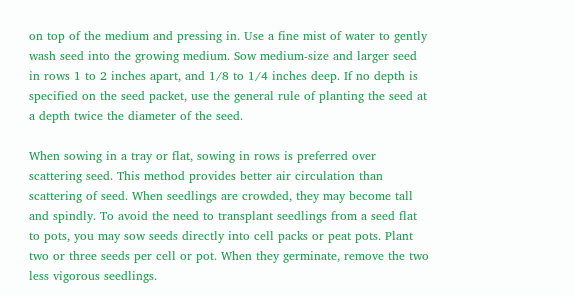on top of the medium and pressing in. Use a fine mist of water to gently wash seed into the growing medium. Sow medium-size and larger seed in rows 1 to 2 inches apart, and 1/8 to 1/4 inches deep. If no depth is specified on the seed packet, use the general rule of planting the seed at a depth twice the diameter of the seed.

When sowing in a tray or flat, sowing in rows is preferred over scattering seed. This method provides better air circulation than scattering of seed. When seedlings are crowded, they may become tall and spindly. To avoid the need to transplant seedlings from a seed flat to pots, you may sow seeds directly into cell packs or peat pots. Plant two or three seeds per cell or pot. When they germinate, remove the two less vigorous seedlings.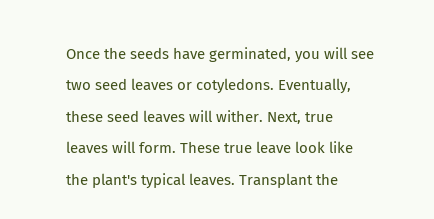Once the seeds have germinated, you will see two seed leaves or cotyledons. Eventually, these seed leaves will wither. Next, true leaves will form. These true leave look like the plant's typical leaves. Transplant the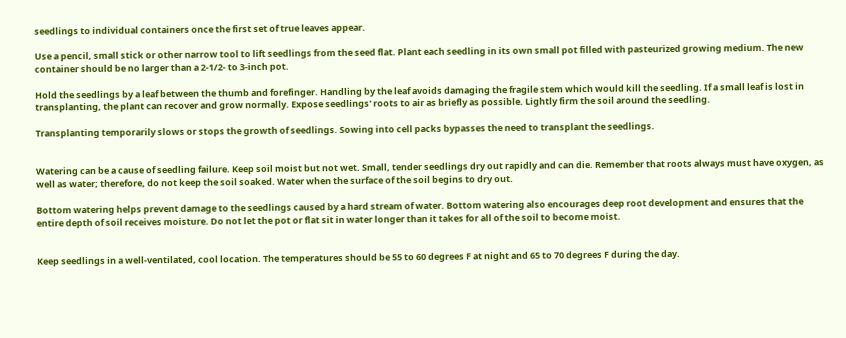seedlings to individual containers once the first set of true leaves appear.

Use a pencil, small stick or other narrow tool to lift seedlings from the seed flat. Plant each seedling in its own small pot filled with pasteurized growing medium. The new container should be no larger than a 2-1/2- to 3-inch pot.

Hold the seedlings by a leaf between the thumb and forefinger. Handling by the leaf avoids damaging the fragile stem which would kill the seedling. If a small leaf is lost in transplanting, the plant can recover and grow normally. Expose seedlings' roots to air as briefly as possible. Lightly firm the soil around the seedling.

Transplanting temporarily slows or stops the growth of seedlings. Sowing into cell packs bypasses the need to transplant the seedlings.


Watering can be a cause of seedling failure. Keep soil moist but not wet. Small, tender seedlings dry out rapidly and can die. Remember that roots always must have oxygen, as well as water; therefore, do not keep the soil soaked. Water when the surface of the soil begins to dry out.

Bottom watering helps prevent damage to the seedlings caused by a hard stream of water. Bottom watering also encourages deep root development and ensures that the entire depth of soil receives moisture. Do not let the pot or flat sit in water longer than it takes for all of the soil to become moist.


Keep seedlings in a well-ventilated, cool location. The temperatures should be 55 to 60 degrees F at night and 65 to 70 degrees F during the day.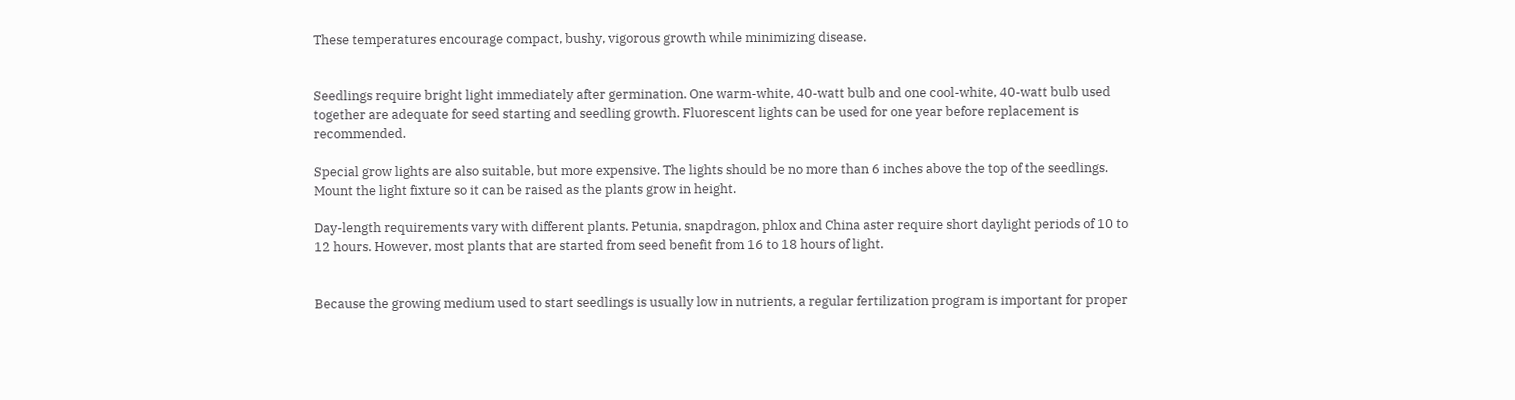These temperatures encourage compact, bushy, vigorous growth while minimizing disease.


Seedlings require bright light immediately after germination. One warm-white, 40-watt bulb and one cool-white, 40-watt bulb used together are adequate for seed starting and seedling growth. Fluorescent lights can be used for one year before replacement is recommended.

Special grow lights are also suitable, but more expensive. The lights should be no more than 6 inches above the top of the seedlings. Mount the light fixture so it can be raised as the plants grow in height.

Day-length requirements vary with different plants. Petunia, snapdragon, phlox and China aster require short daylight periods of 10 to 12 hours. However, most plants that are started from seed benefit from 16 to 18 hours of light.


Because the growing medium used to start seedlings is usually low in nutrients, a regular fertilization program is important for proper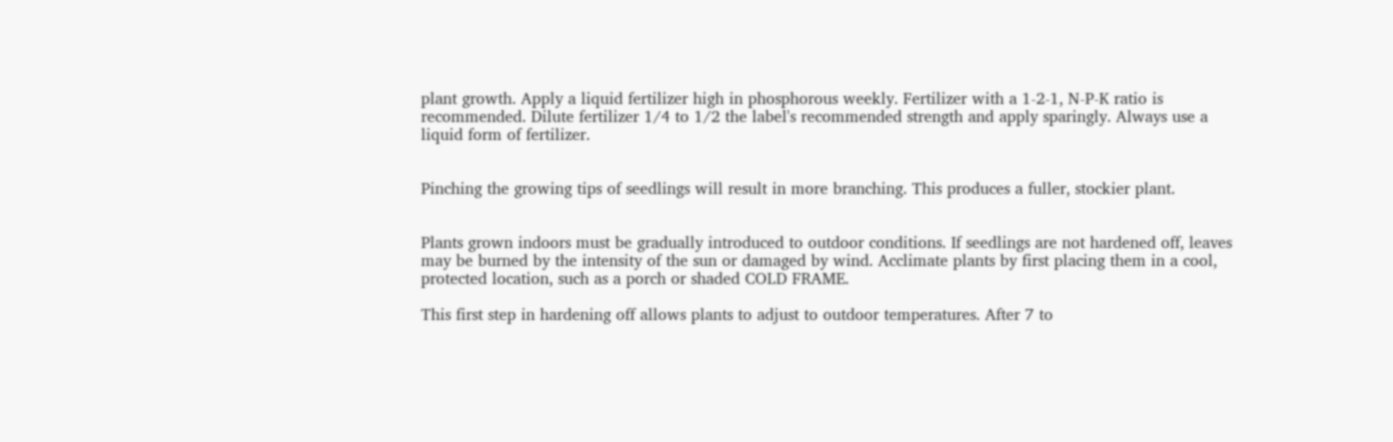plant growth. Apply a liquid fertilizer high in phosphorous weekly. Fertilizer with a 1-2-1, N-P-K ratio is recommended. Dilute fertilizer 1/4 to 1/2 the label's recommended strength and apply sparingly. Always use a liquid form of fertilizer.


Pinching the growing tips of seedlings will result in more branching. This produces a fuller, stockier plant.


Plants grown indoors must be gradually introduced to outdoor conditions. If seedlings are not hardened off, leaves may be burned by the intensity of the sun or damaged by wind. Acclimate plants by first placing them in a cool, protected location, such as a porch or shaded COLD FRAME.

This first step in hardening off allows plants to adjust to outdoor temperatures. After 7 to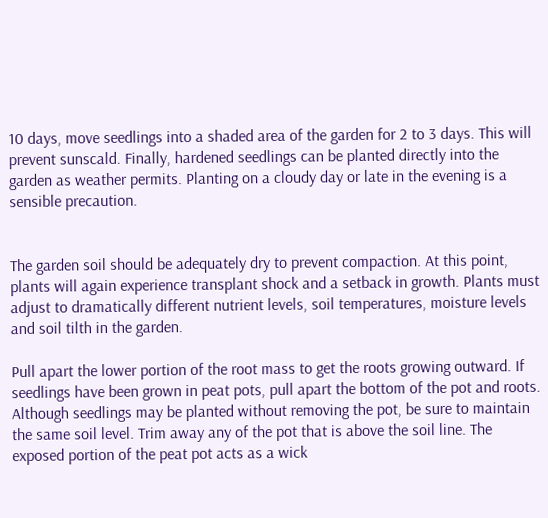10 days, move seedlings into a shaded area of the garden for 2 to 3 days. This will prevent sunscald. Finally, hardened seedlings can be planted directly into the garden as weather permits. Planting on a cloudy day or late in the evening is a sensible precaution.


The garden soil should be adequately dry to prevent compaction. At this point, plants will again experience transplant shock and a setback in growth. Plants must adjust to dramatically different nutrient levels, soil temperatures, moisture levels and soil tilth in the garden.

Pull apart the lower portion of the root mass to get the roots growing outward. If seedlings have been grown in peat pots, pull apart the bottom of the pot and roots. Although seedlings may be planted without removing the pot, be sure to maintain the same soil level. Trim away any of the pot that is above the soil line. The exposed portion of the peat pot acts as a wick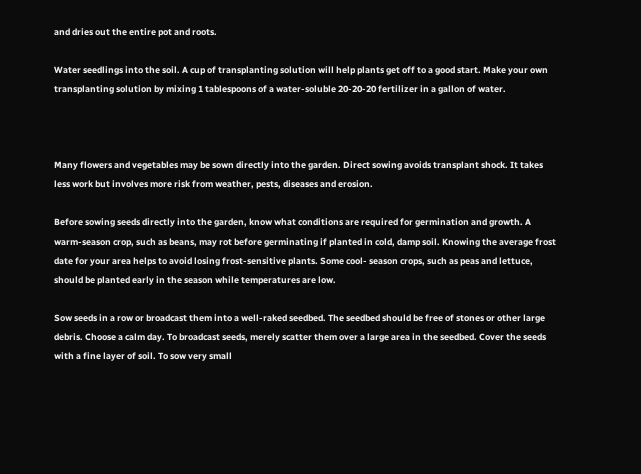and dries out the entire pot and roots.

Water seedlings into the soil. A cup of transplanting solution will help plants get off to a good start. Make your own transplanting solution by mixing 1 tablespoons of a water-soluble 20-20-20 fertilizer in a gallon of water.



Many flowers and vegetables may be sown directly into the garden. Direct sowing avoids transplant shock. It takes less work but involves more risk from weather, pests, diseases and erosion.

Before sowing seeds directly into the garden, know what conditions are required for germination and growth. A warm-season crop, such as beans, may rot before germinating if planted in cold, damp soil. Knowing the average frost date for your area helps to avoid losing frost-sensitive plants. Some cool- season crops, such as peas and lettuce, should be planted early in the season while temperatures are low.

Sow seeds in a row or broadcast them into a well-raked seedbed. The seedbed should be free of stones or other large debris. Choose a calm day. To broadcast seeds, merely scatter them over a large area in the seedbed. Cover the seeds with a fine layer of soil. To sow very small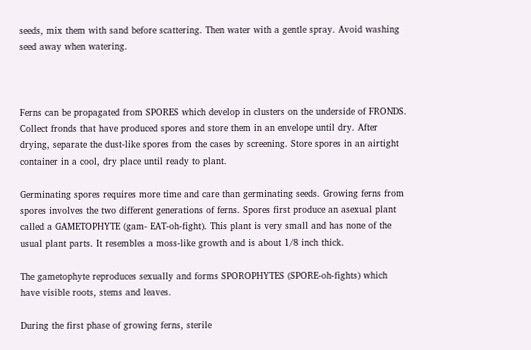seeds, mix them with sand before scattering. Then water with a gentle spray. Avoid washing seed away when watering.



Ferns can be propagated from SPORES which develop in clusters on the underside of FRONDS. Collect fronds that have produced spores and store them in an envelope until dry. After drying, separate the dust-like spores from the cases by screening. Store spores in an airtight container in a cool, dry place until ready to plant.

Germinating spores requires more time and care than germinating seeds. Growing ferns from spores involves the two different generations of ferns. Spores first produce an asexual plant called a GAMETOPHYTE (gam- EAT-oh-fight). This plant is very small and has none of the usual plant parts. It resembles a moss-like growth and is about 1/8 inch thick.

The gametophyte reproduces sexually and forms SPOROPHYTES (SPORE-oh-fights) which have visible roots, stems and leaves.

During the first phase of growing ferns, sterile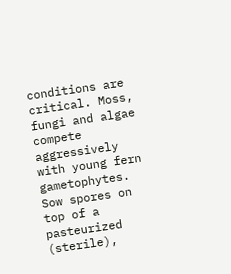conditions are critical. Moss, fungi and algae compete aggressively with young fern gametophytes. Sow spores on top of a pasteurized (sterile),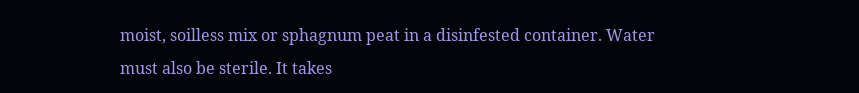moist, soilless mix or sphagnum peat in a disinfested container. Water must also be sterile. It takes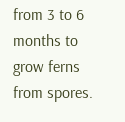from 3 to 6 months to grow ferns from spores.